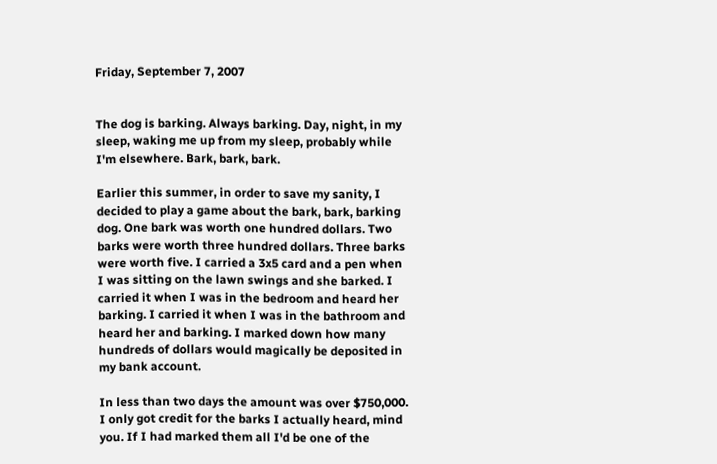Friday, September 7, 2007


The dog is barking. Always barking. Day, night, in my sleep, waking me up from my sleep, probably while I'm elsewhere. Bark, bark, bark.

Earlier this summer, in order to save my sanity, I decided to play a game about the bark, bark, barking dog. One bark was worth one hundred dollars. Two barks were worth three hundred dollars. Three barks were worth five. I carried a 3x5 card and a pen when I was sitting on the lawn swings and she barked. I carried it when I was in the bedroom and heard her barking. I carried it when I was in the bathroom and heard her and barking. I marked down how many hundreds of dollars would magically be deposited in my bank account.

In less than two days the amount was over $750,000. I only got credit for the barks I actually heard, mind you. If I had marked them all I'd be one of the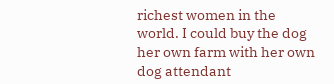richest women in the world. I could buy the dog her own farm with her own dog attendant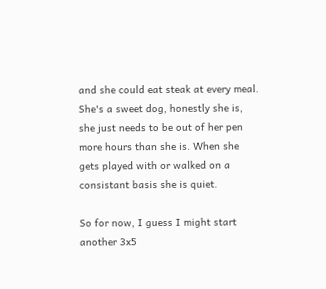and she could eat steak at every meal. She's a sweet dog, honestly she is, she just needs to be out of her pen more hours than she is. When she gets played with or walked on a consistant basis she is quiet.

So for now, I guess I might start another 3x5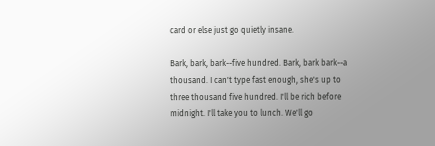card or else just go quietly insane.

Bark, bark, bark--five hundred. Bark, bark bark--a thousand. I can't type fast enough, she's up to three thousand five hundred. I'll be rich before midnight. I'll take you to lunch. We'll go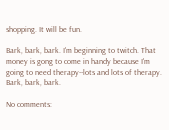shopping. It will be fun.

Bark, bark, bark. I'm beginning to twitch. That money is gong to come in handy because I'm going to need therapy--lots and lots of therapy. Bark, bark, bark.

No comments: